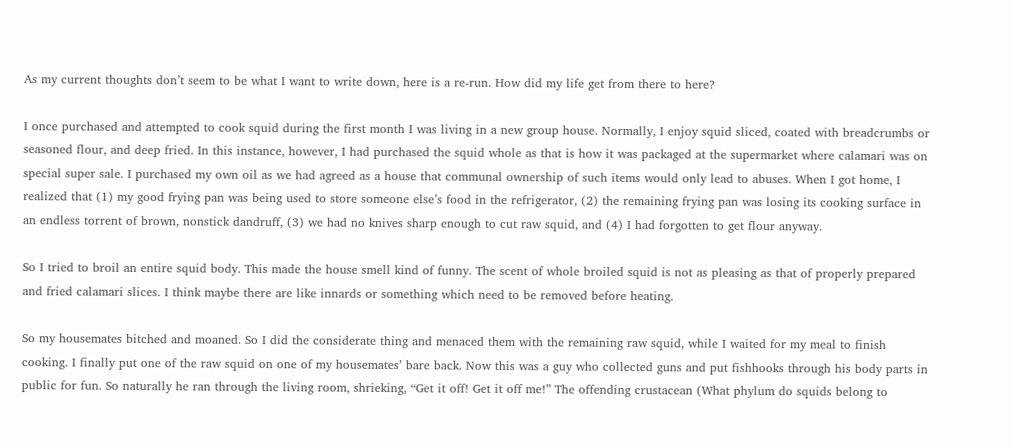As my current thoughts don’t seem to be what I want to write down, here is a re-run. How did my life get from there to here?

I once purchased and attempted to cook squid during the first month I was living in a new group house. Normally, I enjoy squid sliced, coated with breadcrumbs or seasoned flour, and deep fried. In this instance, however, I had purchased the squid whole as that is how it was packaged at the supermarket where calamari was on special super sale. I purchased my own oil as we had agreed as a house that communal ownership of such items would only lead to abuses. When I got home, I realized that (1) my good frying pan was being used to store someone else’s food in the refrigerator, (2) the remaining frying pan was losing its cooking surface in an endless torrent of brown, nonstick dandruff, (3) we had no knives sharp enough to cut raw squid, and (4) I had forgotten to get flour anyway.

So I tried to broil an entire squid body. This made the house smell kind of funny. The scent of whole broiled squid is not as pleasing as that of properly prepared and fried calamari slices. I think maybe there are like innards or something which need to be removed before heating.

So my housemates bitched and moaned. So I did the considerate thing and menaced them with the remaining raw squid, while I waited for my meal to finish cooking. I finally put one of the raw squid on one of my housemates’ bare back. Now this was a guy who collected guns and put fishhooks through his body parts in public for fun. So naturally he ran through the living room, shrieking, “Get it off! Get it off me!” The offending crustacean (What phylum do squids belong to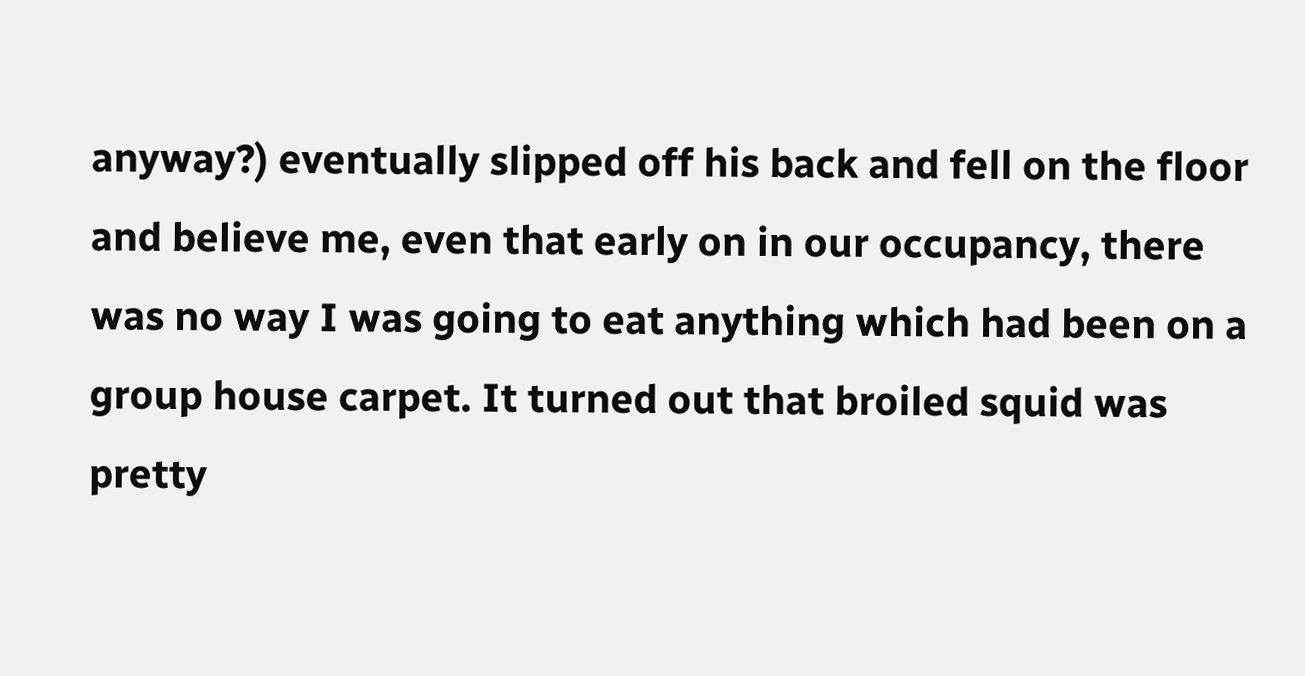anyway?) eventually slipped off his back and fell on the floor and believe me, even that early on in our occupancy, there was no way I was going to eat anything which had been on a group house carpet. It turned out that broiled squid was pretty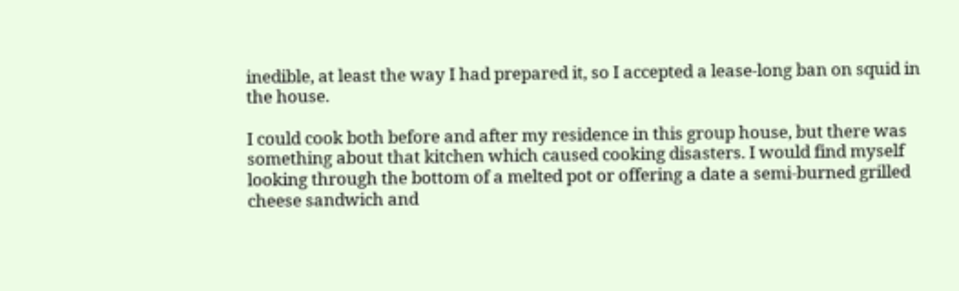inedible, at least the way I had prepared it, so I accepted a lease-long ban on squid in the house.

I could cook both before and after my residence in this group house, but there was something about that kitchen which caused cooking disasters. I would find myself looking through the bottom of a melted pot or offering a date a semi-burned grilled cheese sandwich and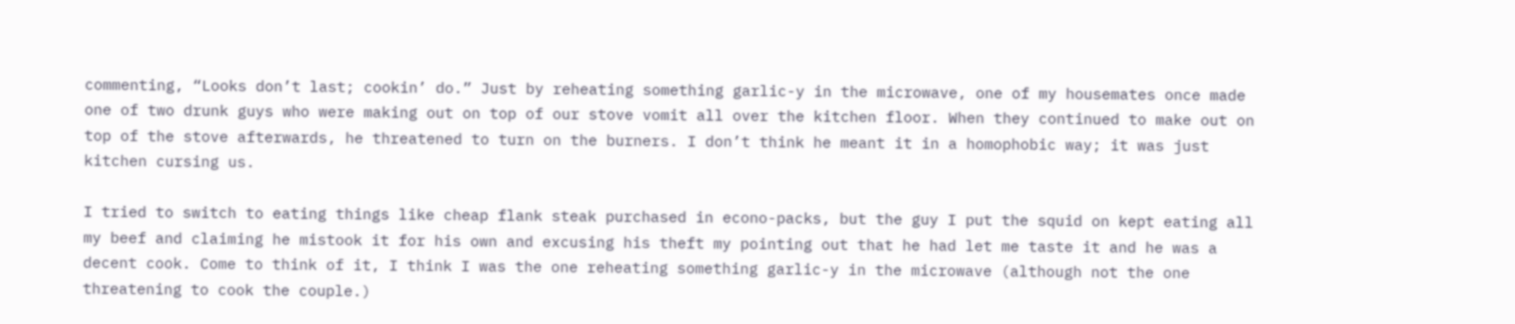commenting, “Looks don’t last; cookin’ do.” Just by reheating something garlic-y in the microwave, one of my housemates once made one of two drunk guys who were making out on top of our stove vomit all over the kitchen floor. When they continued to make out on top of the stove afterwards, he threatened to turn on the burners. I don’t think he meant it in a homophobic way; it was just kitchen cursing us.

I tried to switch to eating things like cheap flank steak purchased in econo-packs, but the guy I put the squid on kept eating all my beef and claiming he mistook it for his own and excusing his theft my pointing out that he had let me taste it and he was a decent cook. Come to think of it, I think I was the one reheating something garlic-y in the microwave (although not the one threatening to cook the couple.)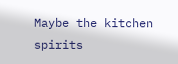Maybe the kitchen spirits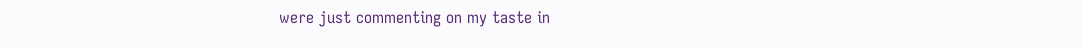were just commenting on my taste in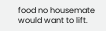food no housemate would want to lift.